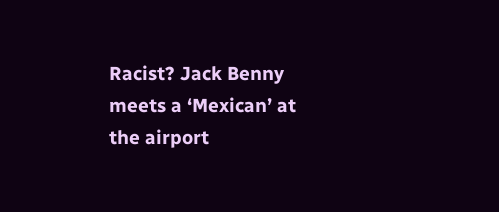Racist? Jack Benny meets a ‘Mexican’ at the airport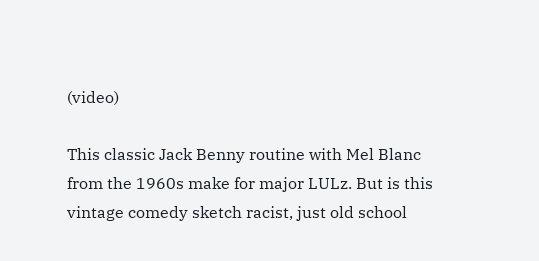(video)

This classic Jack Benny routine with Mel Blanc from the 1960s make for major LULz. But is this vintage comedy sketch racist, just old school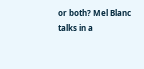or both? Mel Blanc talks in a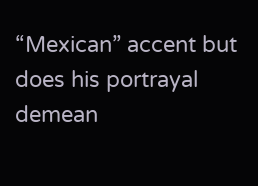“Mexican” accent but does his portrayal demean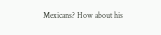Mexicans? How about his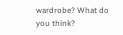wardrobe? What do you think?